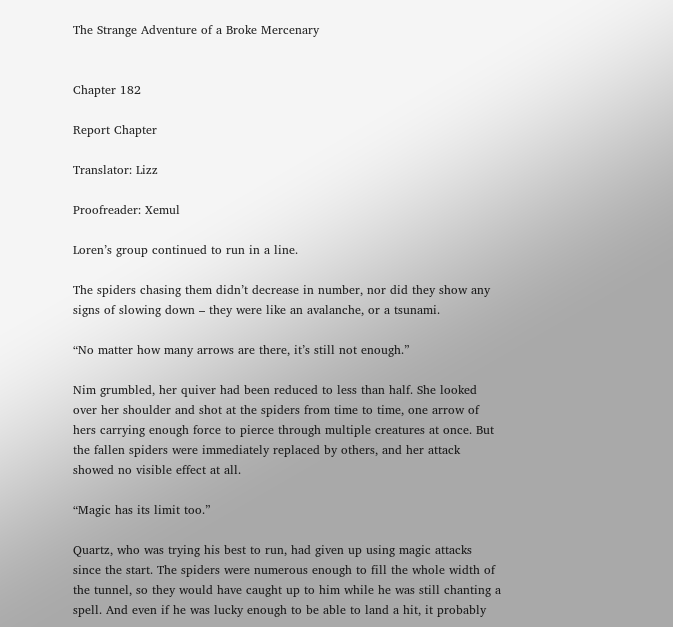The Strange Adventure of a Broke Mercenary


Chapter 182

Report Chapter

Translator: Lizz

Proofreader: Xemul

Loren’s group continued to run in a line.

The spiders chasing them didn’t decrease in number, nor did they show any signs of slowing down – they were like an avalanche, or a tsunami.

“No matter how many arrows are there, it’s still not enough.”

Nim grumbled, her quiver had been reduced to less than half. She looked over her shoulder and shot at the spiders from time to time, one arrow of hers carrying enough force to pierce through multiple creatures at once. But the fallen spiders were immediately replaced by others, and her attack showed no visible effect at all.

“Magic has its limit too.”

Quartz, who was trying his best to run, had given up using magic attacks since the start. The spiders were numerous enough to fill the whole width of the tunnel, so they would have caught up to him while he was still chanting a spell. And even if he was lucky enough to be able to land a hit, it probably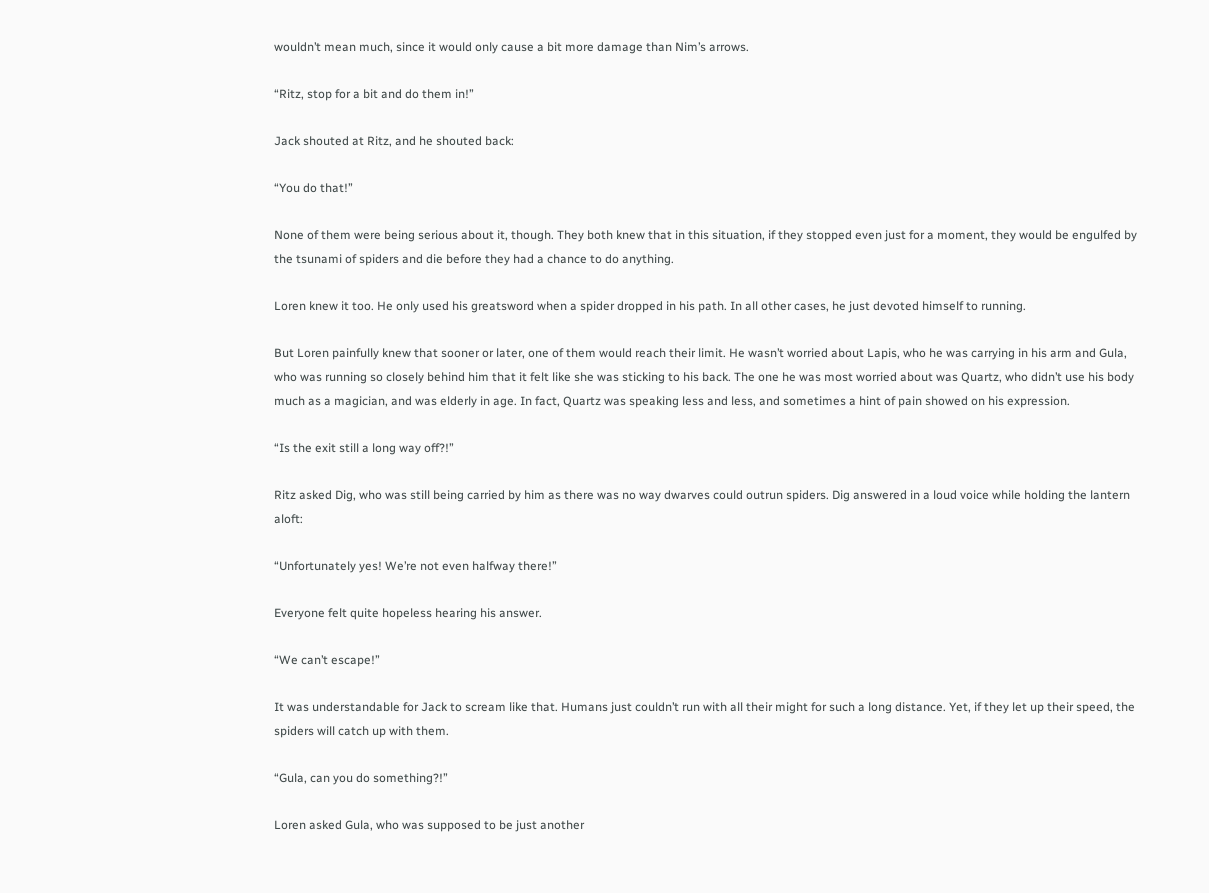wouldn’t mean much, since it would only cause a bit more damage than Nim’s arrows.

“Ritz, stop for a bit and do them in!”

Jack shouted at Ritz, and he shouted back:

“You do that!”

None of them were being serious about it, though. They both knew that in this situation, if they stopped even just for a moment, they would be engulfed by the tsunami of spiders and die before they had a chance to do anything.

Loren knew it too. He only used his greatsword when a spider dropped in his path. In all other cases, he just devoted himself to running.

But Loren painfully knew that sooner or later, one of them would reach their limit. He wasn’t worried about Lapis, who he was carrying in his arm and Gula, who was running so closely behind him that it felt like she was sticking to his back. The one he was most worried about was Quartz, who didn’t use his body much as a magician, and was elderly in age. In fact, Quartz was speaking less and less, and sometimes a hint of pain showed on his expression.

“Is the exit still a long way off?!”

Ritz asked Dig, who was still being carried by him as there was no way dwarves could outrun spiders. Dig answered in a loud voice while holding the lantern aloft:

“Unfortunately yes! We’re not even halfway there!”

Everyone felt quite hopeless hearing his answer.

“We can’t escape!”

It was understandable for Jack to scream like that. Humans just couldn’t run with all their might for such a long distance. Yet, if they let up their speed, the spiders will catch up with them.

“Gula, can you do something?!”

Loren asked Gula, who was supposed to be just another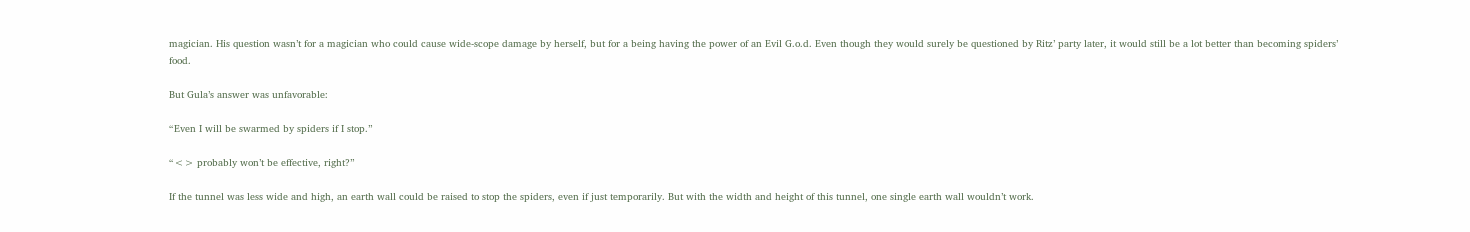magician. His question wasn’t for a magician who could cause wide-scope damage by herself, but for a being having the power of an Evil G.o.d. Even though they would surely be questioned by Ritz’ party later, it would still be a lot better than becoming spiders’ food.

But Gula’s answer was unfavorable:

“Even I will be swarmed by spiders if I stop.”

“<> probably won’t be effective, right?”

If the tunnel was less wide and high, an earth wall could be raised to stop the spiders, even if just temporarily. But with the width and height of this tunnel, one single earth wall wouldn’t work.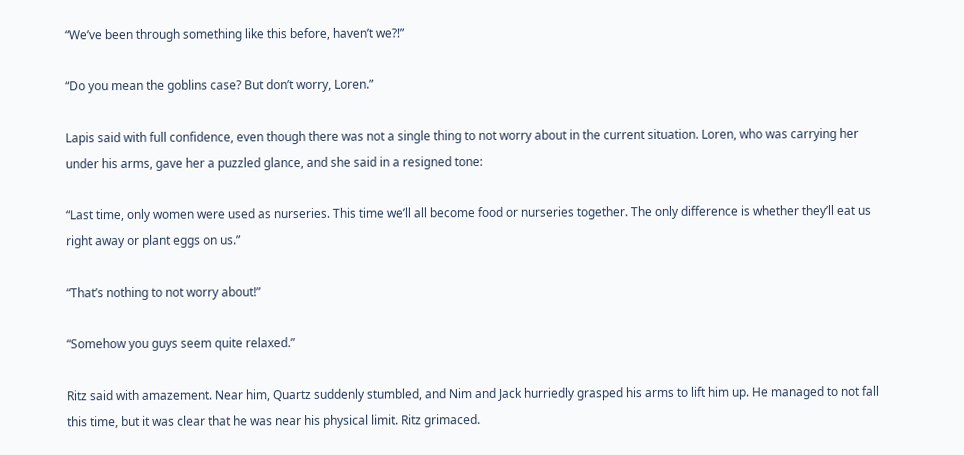“We’ve been through something like this before, haven’t we?!”

“Do you mean the goblins case? But don’t worry, Loren.”

Lapis said with full confidence, even though there was not a single thing to not worry about in the current situation. Loren, who was carrying her under his arms, gave her a puzzled glance, and she said in a resigned tone:

“Last time, only women were used as nurseries. This time we’ll all become food or nurseries together. The only difference is whether they’ll eat us right away or plant eggs on us.”

“That’s nothing to not worry about!”

“Somehow you guys seem quite relaxed.”

Ritz said with amazement. Near him, Quartz suddenly stumbled, and Nim and Jack hurriedly grasped his arms to lift him up. He managed to not fall this time, but it was clear that he was near his physical limit. Ritz grimaced.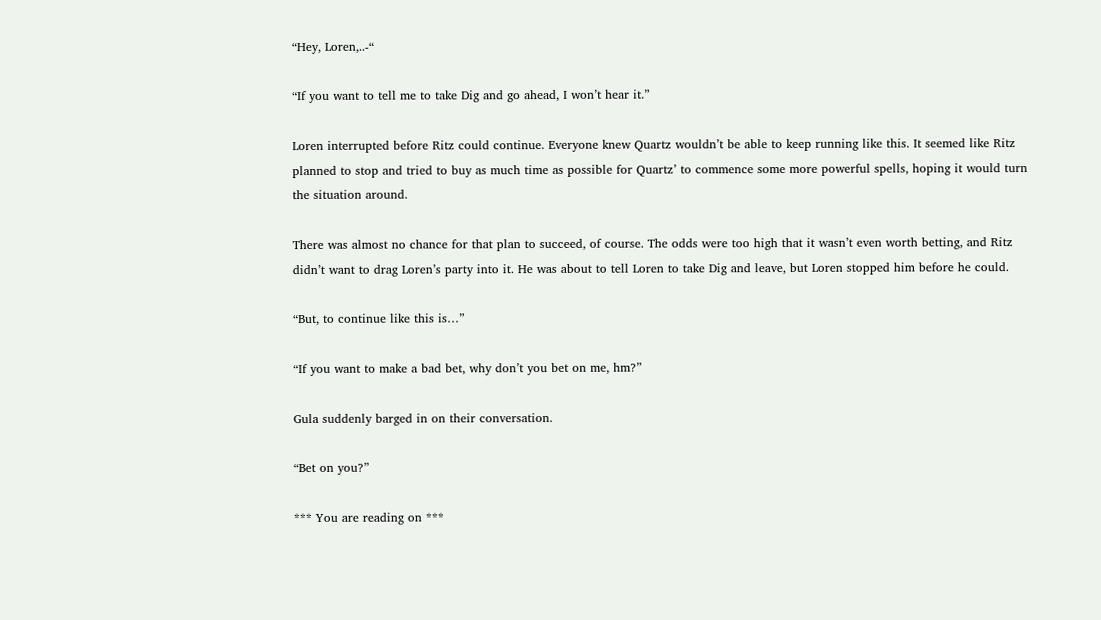“Hey, Loren,..-“

“If you want to tell me to take Dig and go ahead, I won’t hear it.”

Loren interrupted before Ritz could continue. Everyone knew Quartz wouldn’t be able to keep running like this. It seemed like Ritz planned to stop and tried to buy as much time as possible for Quartz’ to commence some more powerful spells, hoping it would turn the situation around.

There was almost no chance for that plan to succeed, of course. The odds were too high that it wasn’t even worth betting, and Ritz didn’t want to drag Loren’s party into it. He was about to tell Loren to take Dig and leave, but Loren stopped him before he could.

“But, to continue like this is…”

“If you want to make a bad bet, why don’t you bet on me, hm?”

Gula suddenly barged in on their conversation.

“Bet on you?”

*** You are reading on ***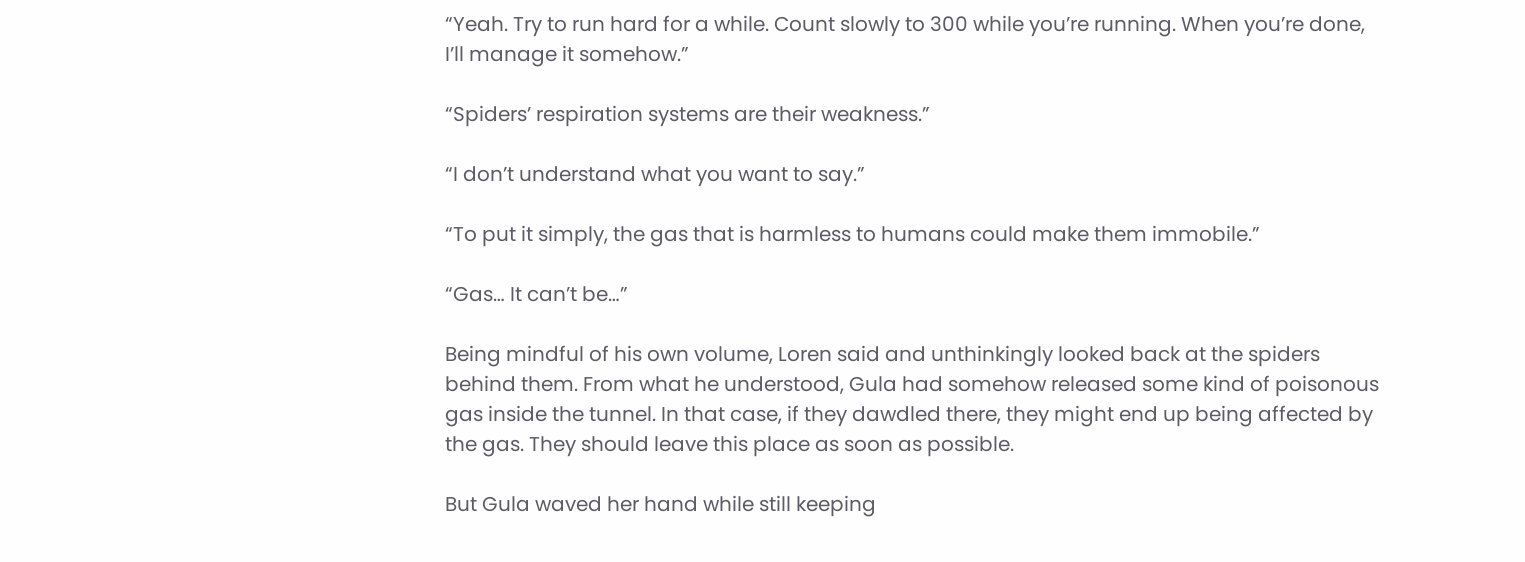“Yeah. Try to run hard for a while. Count slowly to 300 while you’re running. When you’re done, I’ll manage it somehow.”

“Spiders’ respiration systems are their weakness.”

“I don’t understand what you want to say.”

“To put it simply, the gas that is harmless to humans could make them immobile.”

“Gas… It can’t be…”

Being mindful of his own volume, Loren said and unthinkingly looked back at the spiders behind them. From what he understood, Gula had somehow released some kind of poisonous gas inside the tunnel. In that case, if they dawdled there, they might end up being affected by the gas. They should leave this place as soon as possible.

But Gula waved her hand while still keeping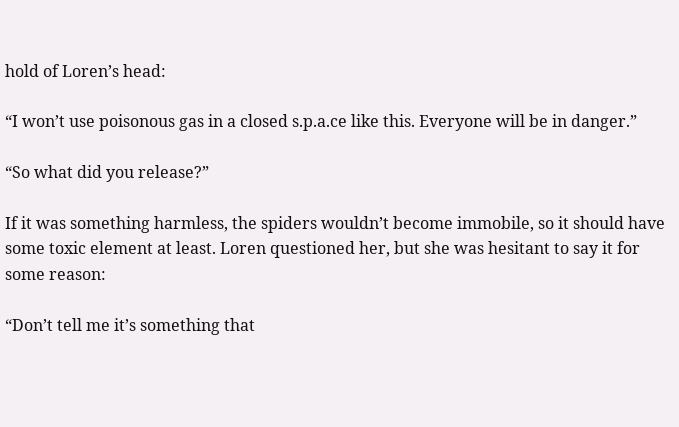hold of Loren’s head:

“I won’t use poisonous gas in a closed s.p.a.ce like this. Everyone will be in danger.”

“So what did you release?”

If it was something harmless, the spiders wouldn’t become immobile, so it should have some toxic element at least. Loren questioned her, but she was hesitant to say it for some reason:

“Don’t tell me it’s something that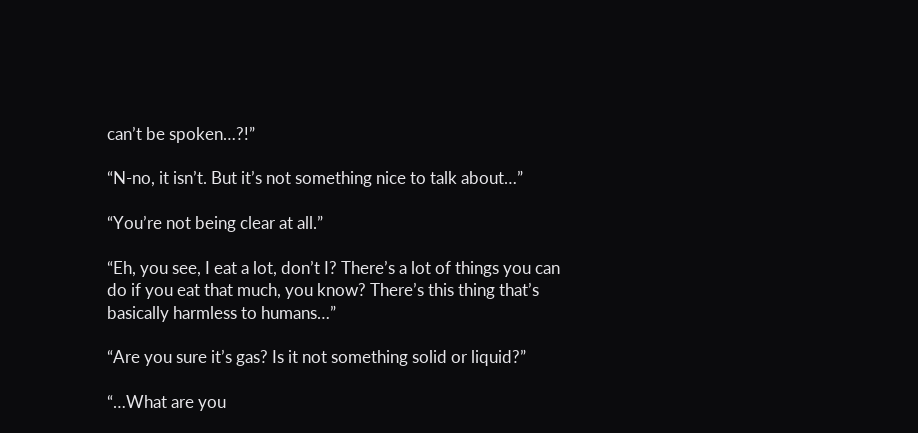can’t be spoken…?!”

“N-no, it isn’t. But it’s not something nice to talk about…”

“You’re not being clear at all.”

“Eh, you see, I eat a lot, don’t I? There’s a lot of things you can do if you eat that much, you know? There’s this thing that’s basically harmless to humans…”

“Are you sure it’s gas? Is it not something solid or liquid?”

“…What are you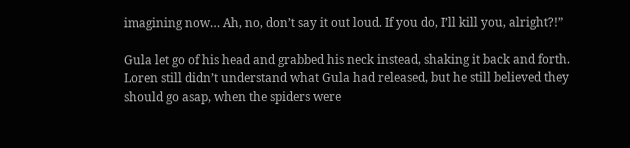imagining now… Ah, no, don’t say it out loud. If you do, I’ll kill you, alright?!”

Gula let go of his head and grabbed his neck instead, shaking it back and forth. Loren still didn’t understand what Gula had released, but he still believed they should go asap, when the spiders were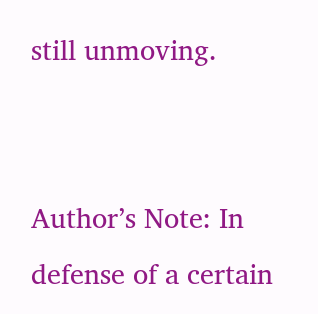still unmoving.


Author’s Note: In defense of a certain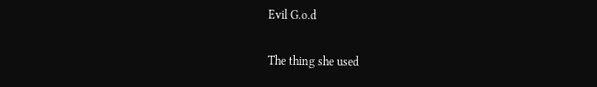Evil G.o.d

The thing she used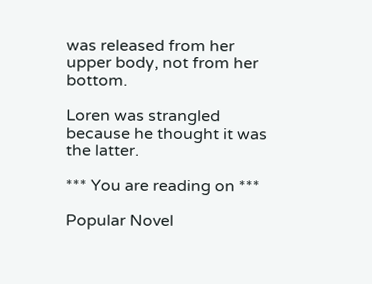was released from her upper body, not from her bottom.

Loren was strangled because he thought it was the latter.

*** You are reading on ***

Popular Novel